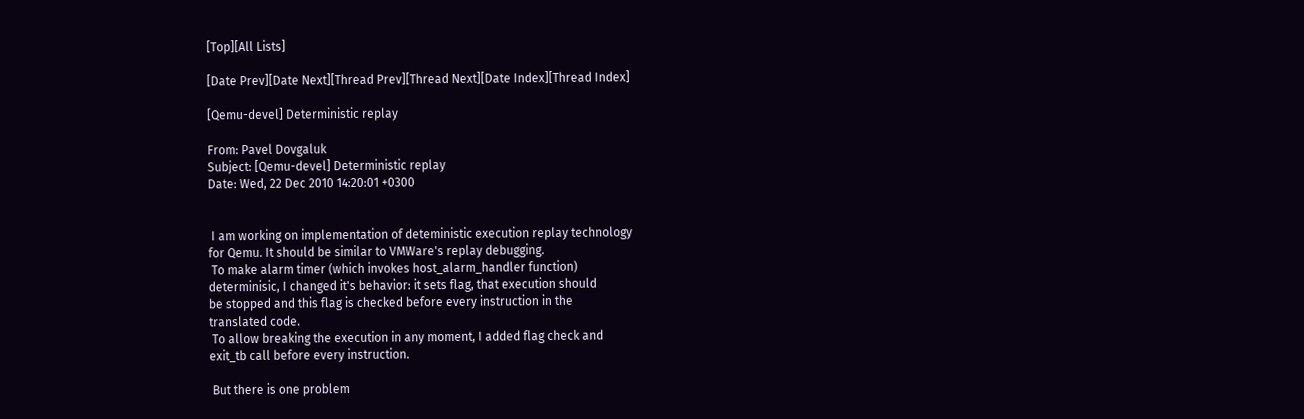[Top][All Lists]

[Date Prev][Date Next][Thread Prev][Thread Next][Date Index][Thread Index]

[Qemu-devel] Deterministic replay

From: Pavel Dovgaluk
Subject: [Qemu-devel] Deterministic replay
Date: Wed, 22 Dec 2010 14:20:01 +0300


 I am working on implementation of deteministic execution replay technology
for Qemu. It should be similar to VMWare's replay debugging.
 To make alarm timer (which invokes host_alarm_handler function)
determinisic, I changed it's behavior: it sets flag, that execution should
be stopped and this flag is checked before every instruction in the
translated code.
 To allow breaking the execution in any moment, I added flag check and
exit_tb call before every instruction.

 But there is one problem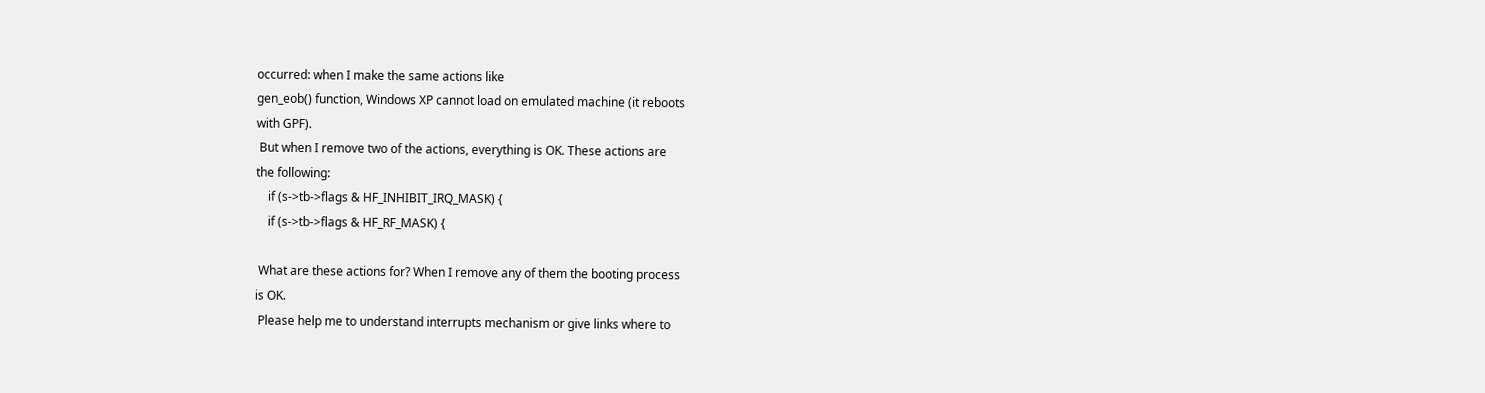occurred: when I make the same actions like
gen_eob() function, Windows XP cannot load on emulated machine (it reboots
with GPF).
 But when I remove two of the actions, everything is OK. These actions are
the following:
    if (s->tb->flags & HF_INHIBIT_IRQ_MASK) {
    if (s->tb->flags & HF_RF_MASK) {

 What are these actions for? When I remove any of them the booting process
is OK.
 Please help me to understand interrupts mechanism or give links where to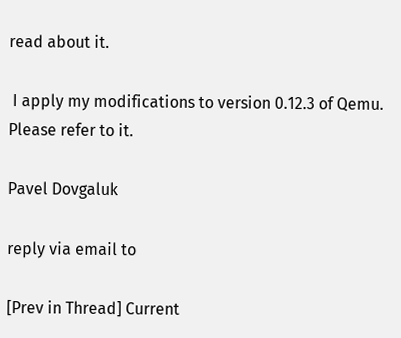read about it.

 I apply my modifications to version 0.12.3 of Qemu. Please refer to it.

Pavel Dovgaluk

reply via email to

[Prev in Thread] Current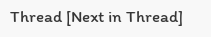Thread [Next in Thread]